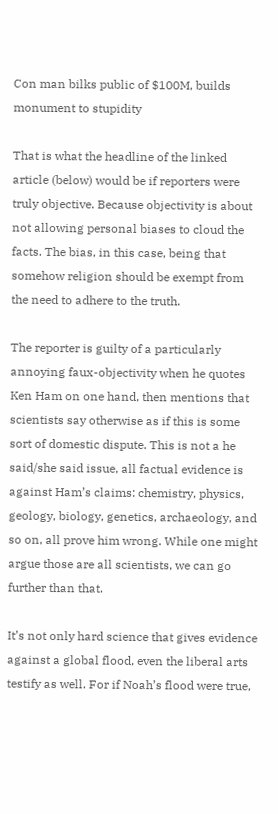Con man bilks public of $100M, builds monument to stupidity

That is what the headline of the linked article (below) would be if reporters were truly objective. Because objectivity is about not allowing personal biases to cloud the facts. The bias, in this case, being that somehow religion should be exempt from the need to adhere to the truth.

The reporter is guilty of a particularly annoying faux-objectivity when he quotes Ken Ham on one hand, then mentions that scientists say otherwise as if this is some sort of domestic dispute. This is not a he said/she said issue, all factual evidence is against Ham’s claims: chemistry, physics, geology, biology, genetics, archaeology, and so on, all prove him wrong. While one might argue those are all scientists, we can go further than that.

It’s not only hard science that gives evidence against a global flood, even the liberal arts testify as well. For if Noah’s flood were true,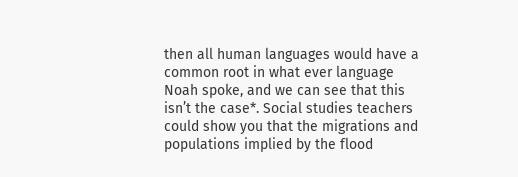then all human languages would have a common root in what ever language Noah spoke, and we can see that this isn’t the case*. Social studies teachers could show you that the migrations and populations implied by the flood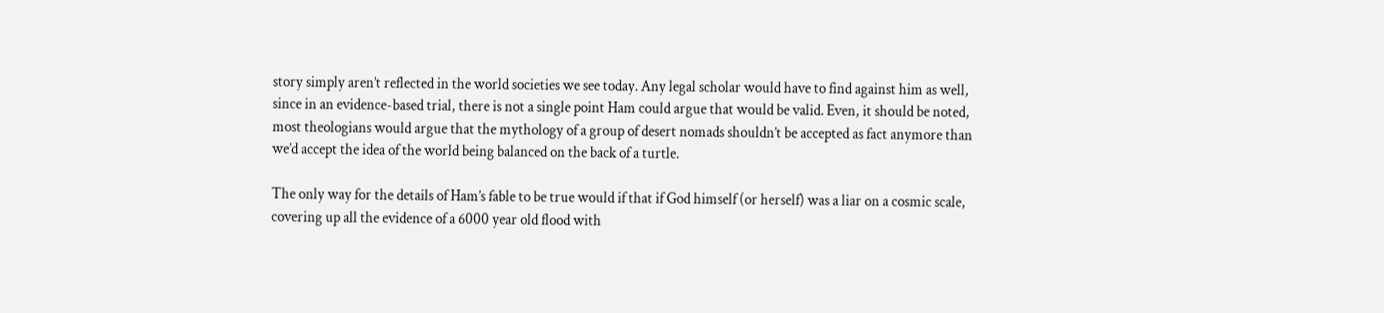story simply aren’t reflected in the world societies we see today. Any legal scholar would have to find against him as well, since in an evidence-based trial, there is not a single point Ham could argue that would be valid. Even, it should be noted, most theologians would argue that the mythology of a group of desert nomads shouldn’t be accepted as fact anymore than we’d accept the idea of the world being balanced on the back of a turtle.

The only way for the details of Ham’s fable to be true would if that if God himself (or herself) was a liar on a cosmic scale, covering up all the evidence of a 6000 year old flood with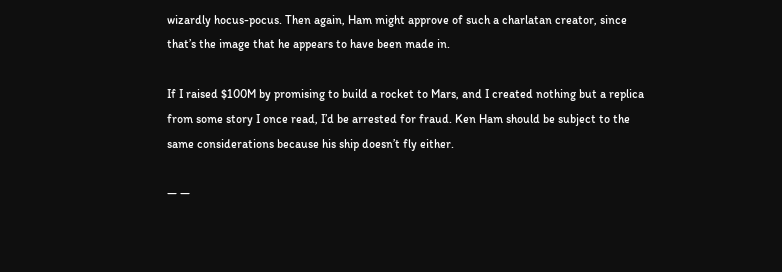wizardly hocus-pocus. Then again, Ham might approve of such a charlatan creator, since that’s the image that he appears to have been made in.

If I raised $100M by promising to build a rocket to Mars, and I created nothing but a replica from some story I once read, I’d be arrested for fraud. Ken Ham should be subject to the same considerations because his ship doesn’t fly either.

— —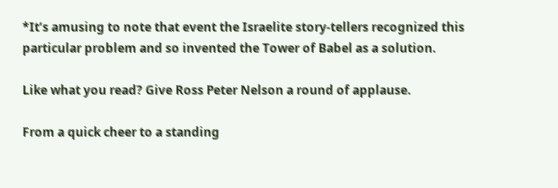*It’s amusing to note that event the Israelite story-tellers recognized this particular problem and so invented the Tower of Babel as a solution.

Like what you read? Give Ross Peter Nelson a round of applause.

From a quick cheer to a standing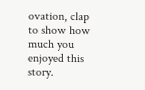ovation, clap to show how much you enjoyed this story.